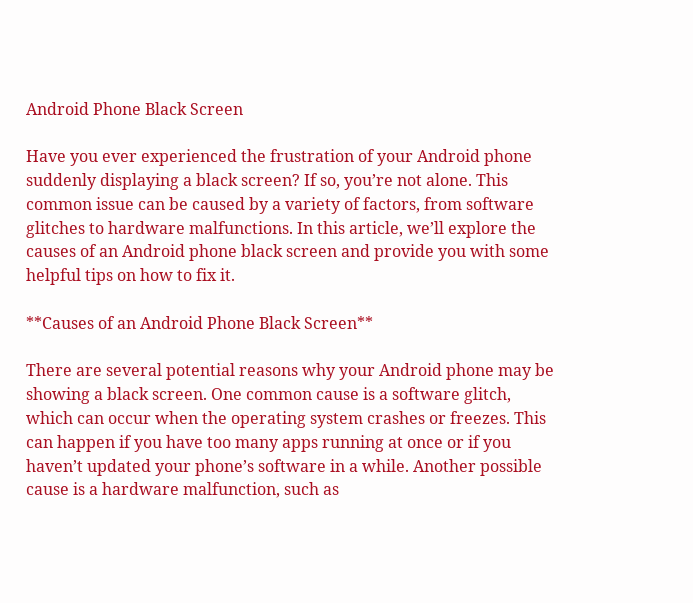Android Phone Black Screen

Have you ever experienced the frustration of your Android phone suddenly displaying a black screen? If so, you’re not alone. This common issue can be caused by a variety of factors, from software glitches to hardware malfunctions. In this article, we’ll explore the causes of an Android phone black screen and provide you with some helpful tips on how to fix it.

**Causes of an Android Phone Black Screen**

There are several potential reasons why your Android phone may be showing a black screen. One common cause is a software glitch, which can occur when the operating system crashes or freezes. This can happen if you have too many apps running at once or if you haven’t updated your phone’s software in a while. Another possible cause is a hardware malfunction, such as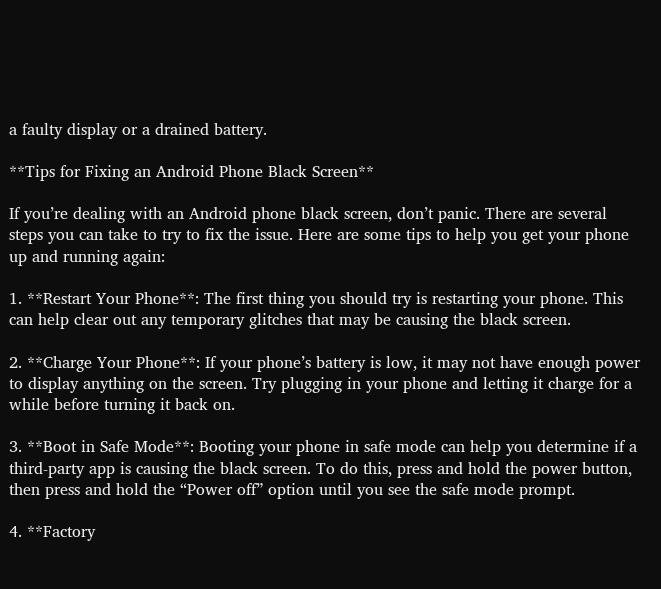a faulty display or a drained battery.

**Tips for Fixing an Android Phone Black Screen**

If you’re dealing with an Android phone black screen, don’t panic. There are several steps you can take to try to fix the issue. Here are some tips to help you get your phone up and running again:

1. **Restart Your Phone**: The first thing you should try is restarting your phone. This can help clear out any temporary glitches that may be causing the black screen.

2. **Charge Your Phone**: If your phone’s battery is low, it may not have enough power to display anything on the screen. Try plugging in your phone and letting it charge for a while before turning it back on.

3. **Boot in Safe Mode**: Booting your phone in safe mode can help you determine if a third-party app is causing the black screen. To do this, press and hold the power button, then press and hold the “Power off” option until you see the safe mode prompt.

4. **Factory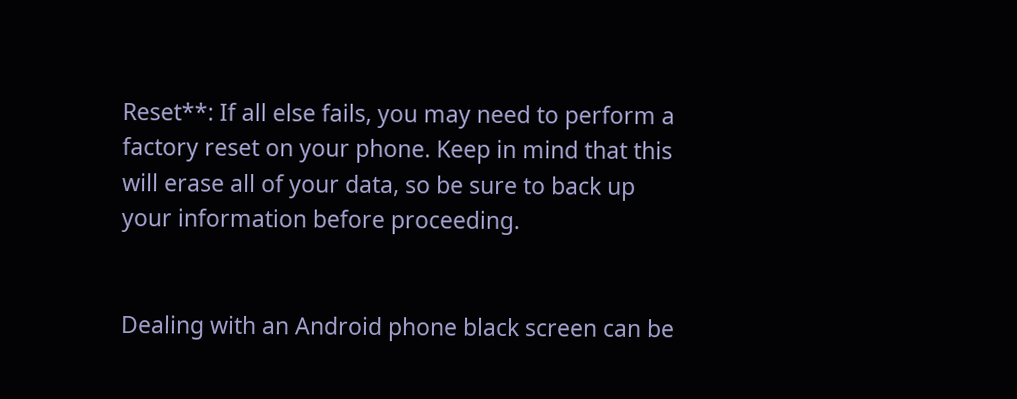Reset**: If all else fails, you may need to perform a factory reset on your phone. Keep in mind that this will erase all of your data, so be sure to back up your information before proceeding.


Dealing with an Android phone black screen can be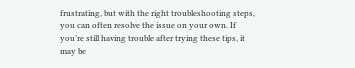frustrating, but with the right troubleshooting steps, you can often resolve the issue on your own. If you’re still having trouble after trying these tips, it may be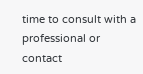time to consult with a professional or contact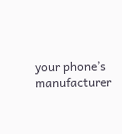your phone’s manufacturer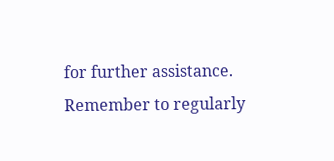for further assistance. Remember to regularly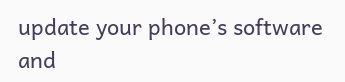update your phone’s software and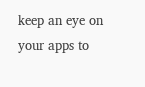keep an eye on your apps to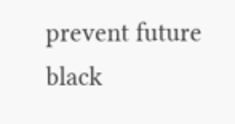prevent future black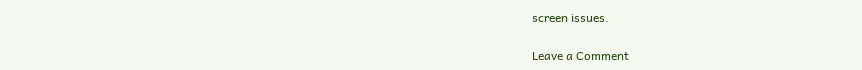screen issues.

Leave a Comment